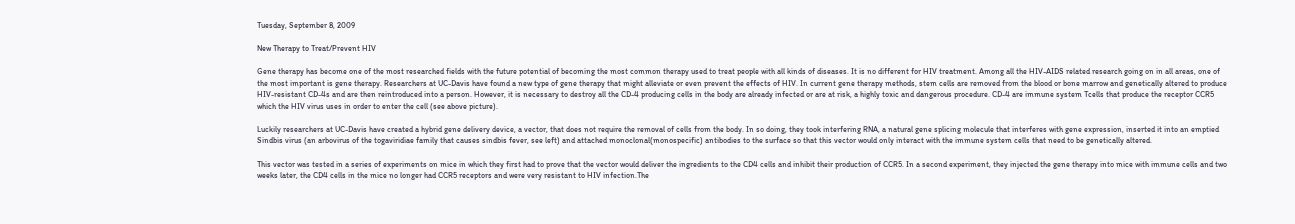Tuesday, September 8, 2009

New Therapy to Treat/Prevent HIV

Gene therapy has become one of the most researched fields with the future potential of becoming the most common therapy used to treat people with all kinds of diseases. It is no different for HIV treatment. Among all the HIV-AIDS related research going on in all areas, one of the most important is gene therapy. Researchers at UC-Davis have found a new type of gene therapy that might alleviate or even prevent the effects of HIV. In current gene therapy methods, stem cells are removed from the blood or bone marrow and genetically altered to produce HIV-resistant CD-4s and are then reintroduced into a person. However, it is necessary to destroy all the CD-4 producing cells in the body are already infected or are at risk, a highly toxic and dangerous procedure. CD-4 are immune system Tcells that produce the receptor CCR5 which the HIV virus uses in order to enter the cell (see above picture).

Luckily researchers at UC-Davis have created a hybrid gene delivery device, a vector, that does not require the removal of cells from the body. In so doing, they took interfering RNA, a natural gene splicing molecule that interferes with gene expression, inserted it into an emptied Sindbis virus (an arbovirus of the togaviridiae family that causes sindbis fever, see left) and attached monoclonal(monospecific) antibodies to the surface so that this vector would only interact with the immune system cells that need to be genetically altered.

This vector was tested in a series of experiments on mice in which they first had to prove that the vector would deliver the ingredients to the CD4 cells and inhibit their production of CCR5. In a second experiment, they injected the gene therapy into mice with immune cells and two weeks later, the CD4 cells in the mice no longer had CCR5 receptors and were very resistant to HIV infection.The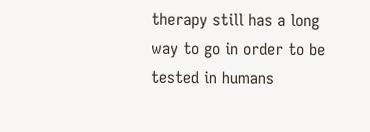therapy still has a long way to go in order to be tested in humans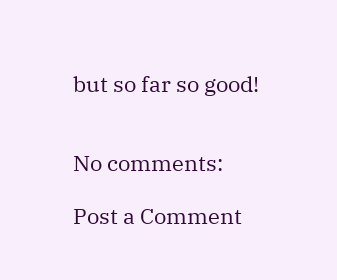but so far so good!


No comments:

Post a Comment